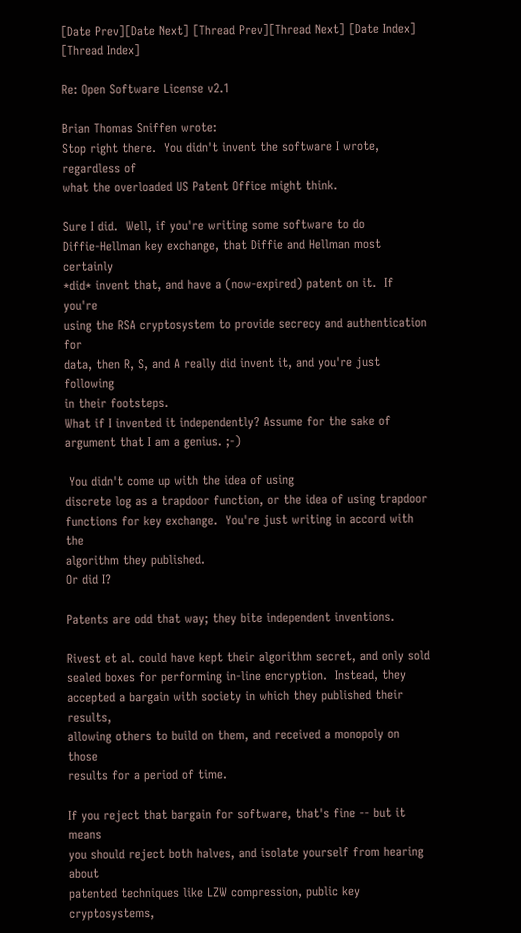[Date Prev][Date Next] [Thread Prev][Thread Next] [Date Index] [Thread Index]

Re: Open Software License v2.1

Brian Thomas Sniffen wrote:
Stop right there.  You didn't invent the software I wrote, regardless of
what the overloaded US Patent Office might think.

Sure I did.  Well, if you're writing some software to do
Diffie-Hellman key exchange, that Diffie and Hellman most certainly
*did* invent that, and have a (now-expired) patent on it.  If you're
using the RSA cryptosystem to provide secrecy and authentication for
data, then R, S, and A really did invent it, and you're just following
in their footsteps.
What if I invented it independently? Assume for the sake of argument that I am a genius. ;-)

 You didn't come up with the idea of using
discrete log as a trapdoor function, or the idea of using trapdoor
functions for key exchange.  You're just writing in accord with the
algorithm they published.
Or did I?

Patents are odd that way; they bite independent inventions.

Rivest et al. could have kept their algorithm secret, and only sold
sealed boxes for performing in-line encryption.  Instead, they
accepted a bargain with society in which they published their results,
allowing others to build on them, and received a monopoly on those
results for a period of time.

If you reject that bargain for software, that's fine -- but it means
you should reject both halves, and isolate yourself from hearing about
patented techniques like LZW compression, public key cryptosystems,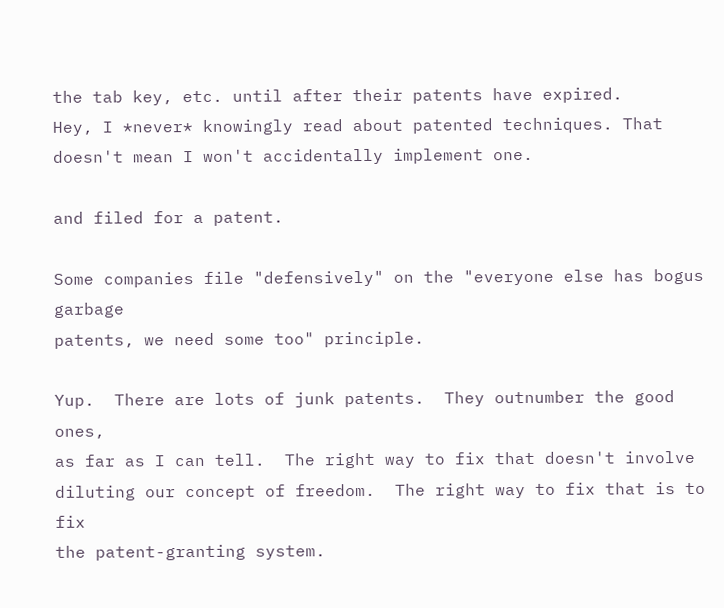the tab key, etc. until after their patents have expired.
Hey, I *never* knowingly read about patented techniques. That doesn't mean I won't accidentally implement one.

and filed for a patent.

Some companies file "defensively" on the "everyone else has bogus garbage
patents, we need some too" principle.

Yup.  There are lots of junk patents.  They outnumber the good ones,
as far as I can tell.  The right way to fix that doesn't involve
diluting our concept of freedom.  The right way to fix that is to fix
the patent-granting system.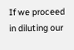If we proceed in diluting our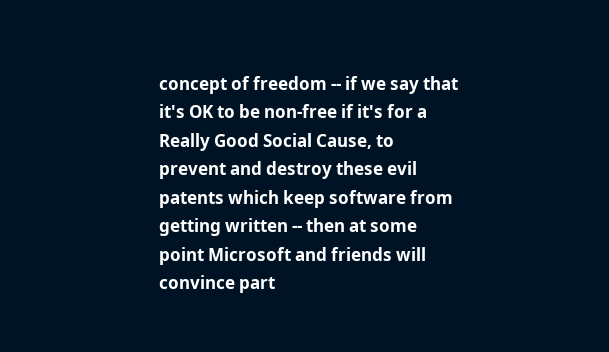concept of freedom -- if we say that
it's OK to be non-free if it's for a Really Good Social Cause, to
prevent and destroy these evil patents which keep software from
getting written -- then at some point Microsoft and friends will
convince part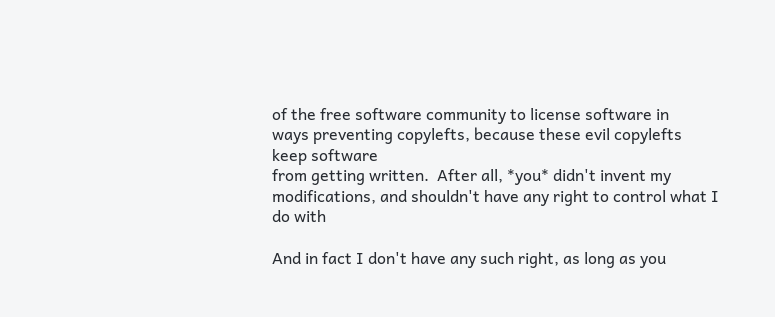of the free software community to license software in
ways preventing copylefts, because these evil copylefts keep software
from getting written.  After all, *you* didn't invent my
modifications, and shouldn't have any right to control what I do with

And in fact I don't have any such right, as long as you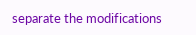separate the modifications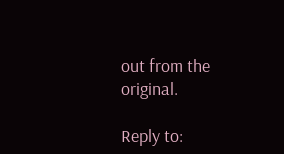out from the original.

Reply to: